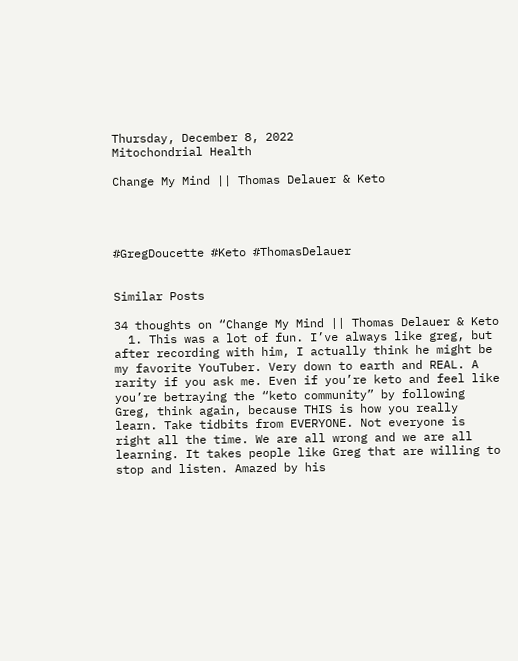Thursday, December 8, 2022
Mitochondrial Health

Change My Mind || Thomas Delauer & Keto




#GregDoucette #Keto #ThomasDelauer


Similar Posts

34 thoughts on “Change My Mind || Thomas Delauer & Keto
  1. This was a lot of fun. I’ve always like greg, but after recording with him, I actually think he might be my favorite YouTuber. Very down to earth and REAL. A rarity if you ask me. Even if you’re keto and feel like you’re betraying the “keto community” by following Greg, think again, because THIS is how you really learn. Take tidbits from EVERYONE. Not everyone is right all the time. We are all wrong and we are all learning. It takes people like Greg that are willing to stop and listen. Amazed by his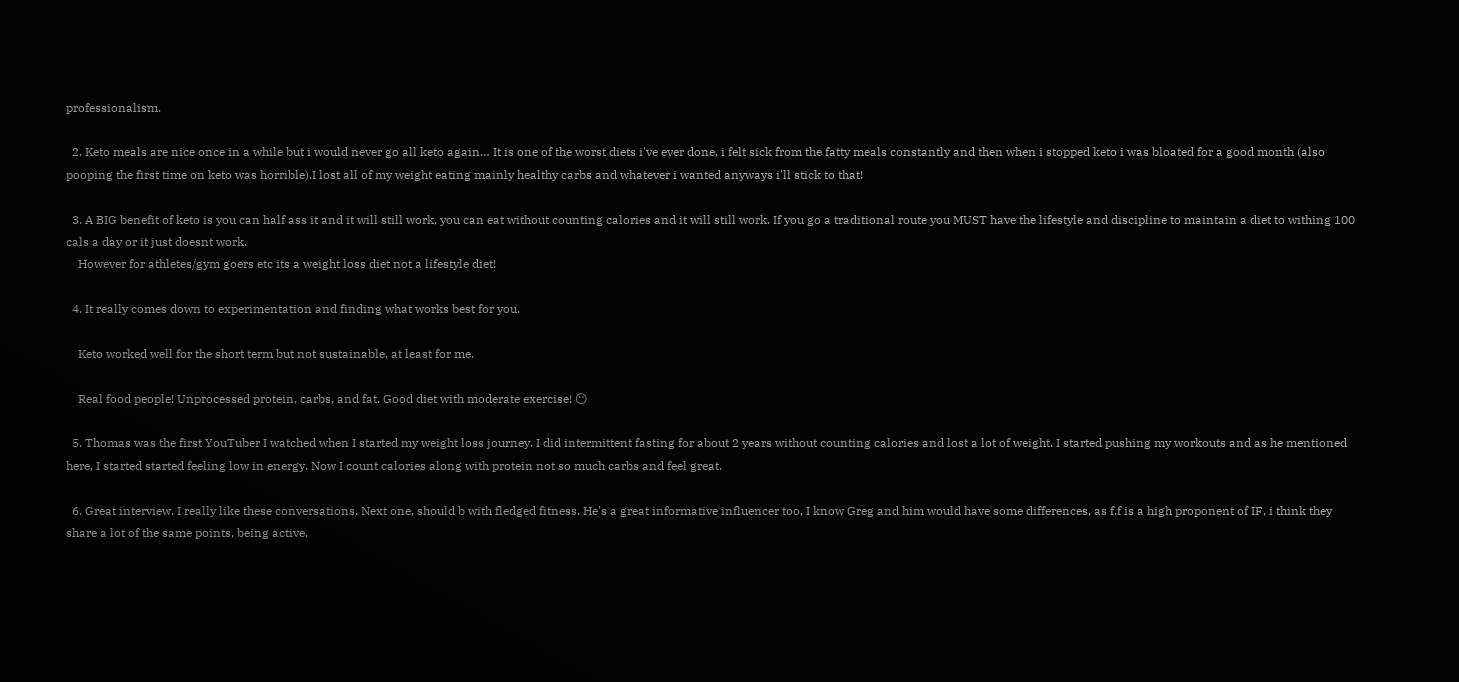professionalism.

  2. Keto meals are nice once in a while but i would never go all keto again… It is one of the worst diets i've ever done, i felt sick from the fatty meals constantly and then when i stopped keto i was bloated for a good month (also pooping the first time on keto was horrible).I lost all of my weight eating mainly healthy carbs and whatever i wanted anyways i'll stick to that!

  3. A BIG benefit of keto is you can half ass it and it will still work, you can eat without counting calories and it will still work. If you go a traditional route you MUST have the lifestyle and discipline to maintain a diet to withing 100 cals a day or it just doesnt work.
    However for athletes/gym goers etc its a weight loss diet not a lifestyle diet!

  4. It really comes down to experimentation and finding what works best for you.

    Keto worked well for the short term but not sustainable, at least for me.

    Real food people! Unprocessed protein, carbs, and fat. Good diet with moderate exercise! 😶

  5. Thomas was the first YouTuber I watched when I started my weight loss journey. I did intermittent fasting for about 2 years without counting calories and lost a lot of weight. I started pushing my workouts and as he mentioned here, I started started feeling low in energy. Now I count calories along with protein not so much carbs and feel great.

  6. Great interview. I really like these conversations. Next one, should b with fledged fitness. He's a great informative influencer too, I know Greg and him would have some differences, as f.f is a high proponent of IF, i think they share a lot of the same points, being active,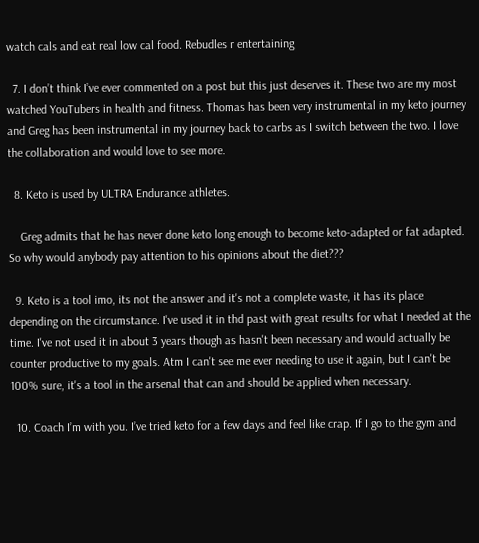watch cals and eat real low cal food. Rebudles r entertaining

  7. I don’t think I’ve ever commented on a post but this just deserves it. These two are my most watched YouTubers in health and fitness. Thomas has been very instrumental in my keto journey and Greg has been instrumental in my journey back to carbs as I switch between the two. I love the collaboration and would love to see more.

  8. Keto is used by ULTRA Endurance athletes.

    Greg admits that he has never done keto long enough to become keto-adapted or fat adapted. So why would anybody pay attention to his opinions about the diet???

  9. Keto is a tool imo, its not the answer and it's not a complete waste, it has its place depending on the circumstance. I've used it in thd past with great results for what I needed at the time. I've not used it in about 3 years though as hasn't been necessary and would actually be counter productive to my goals. Atm I can't see me ever needing to use it again, but I can't be 100% sure, it's a tool in the arsenal that can and should be applied when necessary.

  10. Coach I’m with you. I’ve tried keto for a few days and feel like crap. If I go to the gym and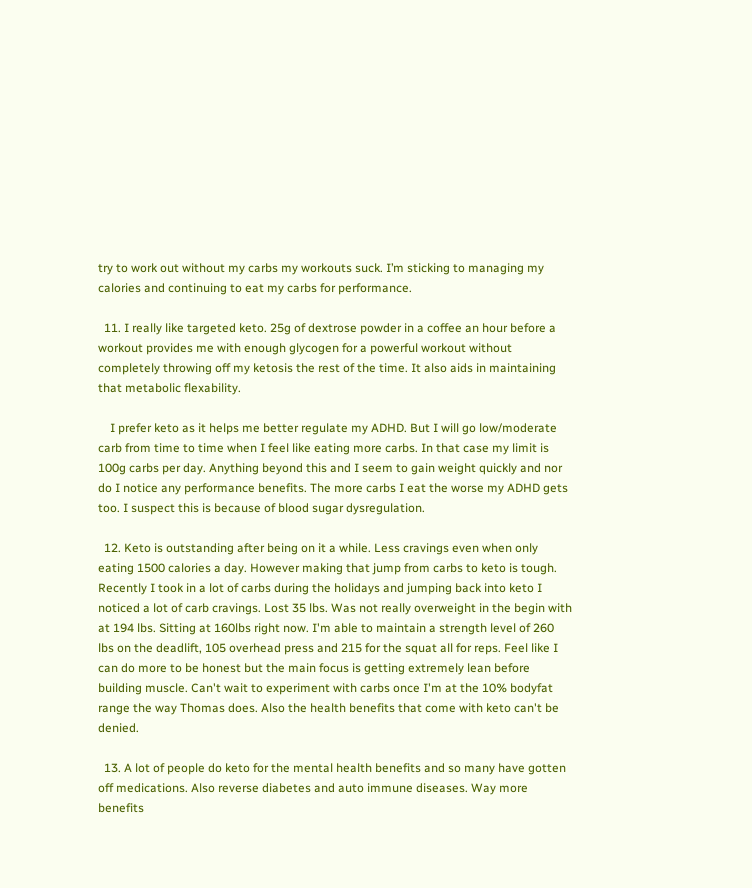try to work out without my carbs my workouts suck. I’m sticking to managing my calories and continuing to eat my carbs for performance.

  11. I really like targeted keto. 25g of dextrose powder in a coffee an hour before a workout provides me with enough glycogen for a powerful workout without completely throwing off my ketosis the rest of the time. It also aids in maintaining that metabolic flexability.

    I prefer keto as it helps me better regulate my ADHD. But I will go low/moderate carb from time to time when I feel like eating more carbs. In that case my limit is 100g carbs per day. Anything beyond this and I seem to gain weight quickly and nor do I notice any performance benefits. The more carbs I eat the worse my ADHD gets too. I suspect this is because of blood sugar dysregulation.

  12. Keto is outstanding after being on it a while. Less cravings even when only eating 1500 calories a day. However making that jump from carbs to keto is tough. Recently I took in a lot of carbs during the holidays and jumping back into keto I noticed a lot of carb cravings. Lost 35 lbs. Was not really overweight in the begin with at 194 lbs. Sitting at 160lbs right now. I'm able to maintain a strength level of 260 lbs on the deadlift, 105 overhead press and 215 for the squat all for reps. Feel like I can do more to be honest but the main focus is getting extremely lean before building muscle. Can't wait to experiment with carbs once I'm at the 10% bodyfat range the way Thomas does. Also the health benefits that come with keto can't be denied.

  13. A lot of people do keto for the mental health benefits and so many have gotten off medications. Also reverse diabetes and auto immune diseases. Way more benefits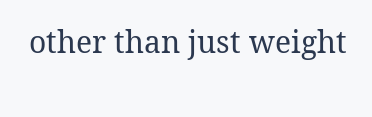other than just weight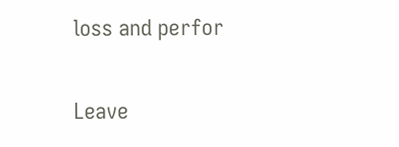loss and perfor

Leave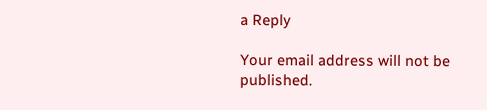a Reply

Your email address will not be published.